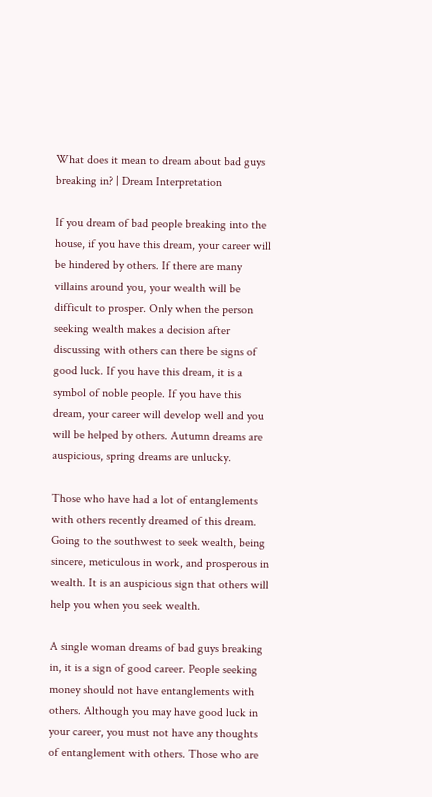What does it mean to dream about bad guys breaking in? | Dream Interpretation

If you dream of bad people breaking into the house, if you have this dream, your career will be hindered by others. If there are many villains around you, your wealth will be difficult to prosper. Only when the person seeking wealth makes a decision after discussing with others can there be signs of good luck. If you have this dream, it is a symbol of noble people. If you have this dream, your career will develop well and you will be helped by others. Autumn dreams are auspicious, spring dreams are unlucky.

Those who have had a lot of entanglements with others recently dreamed of this dream. Going to the southwest to seek wealth, being sincere, meticulous in work, and prosperous in wealth. It is an auspicious sign that others will help you when you seek wealth.

A single woman dreams of bad guys breaking in, it is a sign of good career. People seeking money should not have entanglements with others. Although you may have good luck in your career, you must not have any thoughts of entanglement with others. Those who are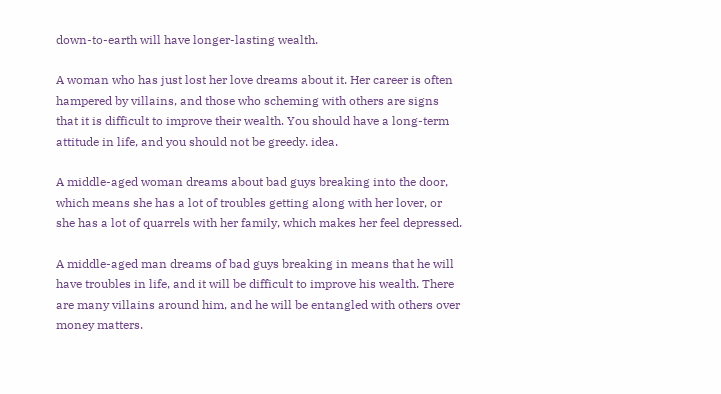down-to-earth will have longer-lasting wealth.

A woman who has just lost her love dreams about it. Her career is often hampered by villains, and those who scheming with others are signs that it is difficult to improve their wealth. You should have a long-term attitude in life, and you should not be greedy. idea.

A middle-aged woman dreams about bad guys breaking into the door, which means she has a lot of troubles getting along with her lover, or she has a lot of quarrels with her family, which makes her feel depressed.

A middle-aged man dreams of bad guys breaking in means that he will have troubles in life, and it will be difficult to improve his wealth. There are many villains around him, and he will be entangled with others over money matters.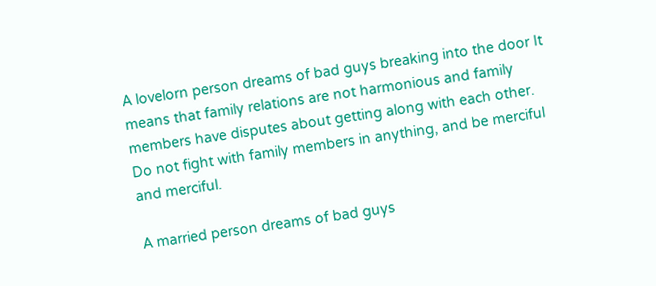A lovelorn person dreams of bad guys breaking into the door It means that family relations are not harmonious and family members have disputes about getting along with each other. Do not fight with family members in anything, and be merciful and merciful.

A married person dreams of bad guys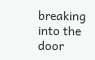breaking into the door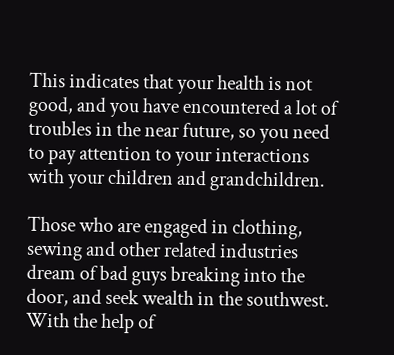This indicates that your health is not good, and you have encountered a lot of troubles in the near future, so you need to pay attention to your interactions with your children and grandchildren.

Those who are engaged in clothing, sewing and other related industries dream of bad guys breaking into the door, and seek wealth in the southwest. With the help of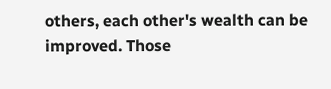others, each other's wealth can be improved. Those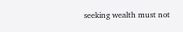seeking wealth must not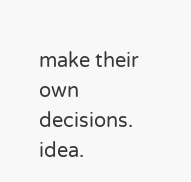make their own decisions. idea.